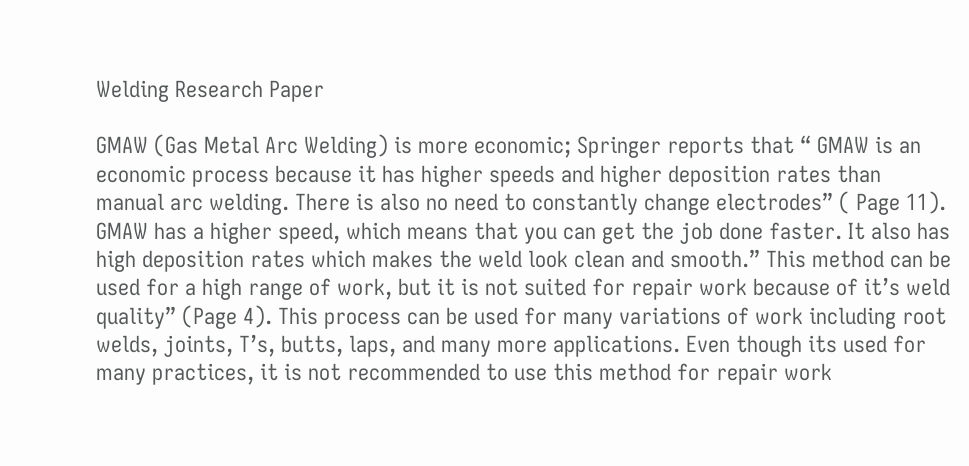Welding Research Paper

GMAW (Gas Metal Arc Welding) is more economic; Springer reports that “ GMAW is an economic process because it has higher speeds and higher deposition rates than manual arc welding. There is also no need to constantly change electrodes” ( Page 11). GMAW has a higher speed, which means that you can get the job done faster. It also has high deposition rates which makes the weld look clean and smooth.” This method can be used for a high range of work, but it is not suited for repair work because of it’s weld quality” (Page 4). This process can be used for many variations of work including root welds, joints, T’s, butts, laps, and many more applications. Even though its used for many practices, it is not recommended to use this method for repair work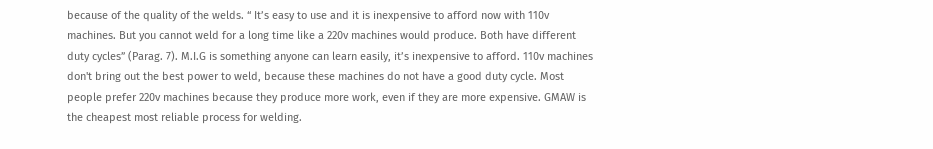because of the quality of the welds. “ It’s easy to use and it is inexpensive to afford now with 110v machines. But you cannot weld for a long time like a 220v machines would produce. Both have different duty cycles” (Parag. 7). M.I.G is something anyone can learn easily, it’s inexpensive to afford. 110v machines don't bring out the best power to weld, because these machines do not have a good duty cycle. Most people prefer 220v machines because they produce more work, even if they are more expensive. GMAW is the cheapest most reliable process for welding.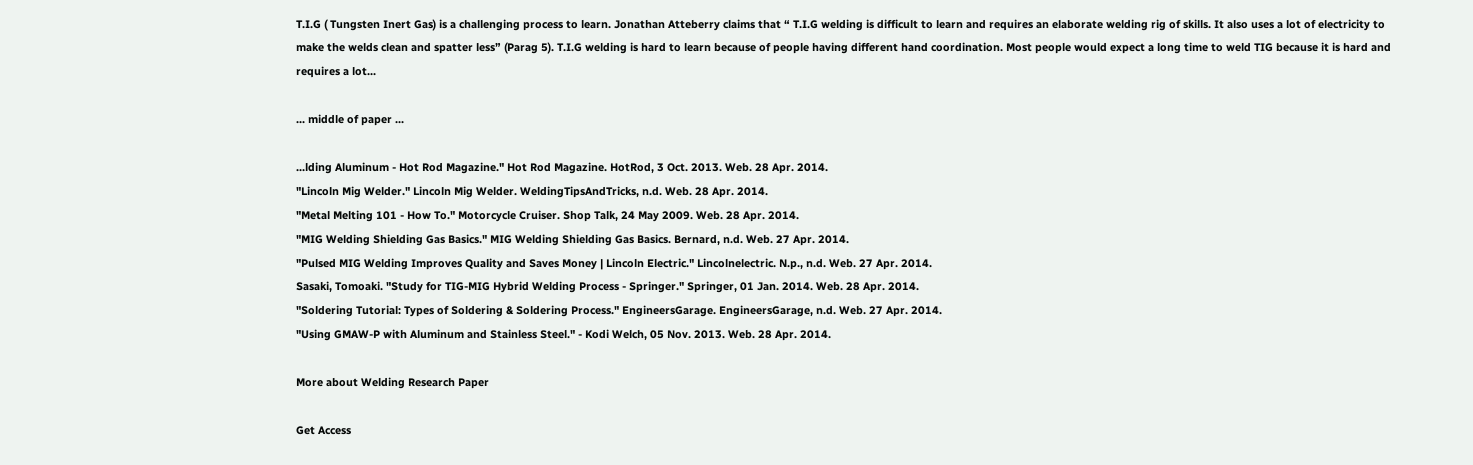T.I.G ( Tungsten Inert Gas) is a challenging process to learn. Jonathan Atteberry claims that “ T.I.G welding is difficult to learn and requires an elaborate welding rig of skills. It also uses a lot of electricity to make the welds clean and spatter less” (Parag 5). T.I.G welding is hard to learn because of people having different hand coordination. Most people would expect a long time to weld TIG because it is hard and requires a lot...

... middle of paper ...

...lding Aluminum - Hot Rod Magazine." Hot Rod Magazine. HotRod, 3 Oct. 2013. Web. 28 Apr. 2014.
"Lincoln Mig Welder." Lincoln Mig Welder. WeldingTipsAndTricks, n.d. Web. 28 Apr. 2014.
"Metal Melting 101 - How To." Motorcycle Cruiser. Shop Talk, 24 May 2009. Web. 28 Apr. 2014.
"MIG Welding Shielding Gas Basics." MIG Welding Shielding Gas Basics. Bernard, n.d. Web. 27 Apr. 2014.
"Pulsed MIG Welding Improves Quality and Saves Money | Lincoln Electric." Lincolnelectric. N.p., n.d. Web. 27 Apr. 2014.
Sasaki, Tomoaki. "Study for TIG-MIG Hybrid Welding Process - Springer." Springer, 01 Jan. 2014. Web. 28 Apr. 2014.
"Soldering Tutorial: Types of Soldering & Soldering Process." EngineersGarage. EngineersGarage, n.d. Web. 27 Apr. 2014.
"Using GMAW-P with Aluminum and Stainless Steel." - Kodi Welch, 05 Nov. 2013. Web. 28 Apr. 2014.

More about Welding Research Paper

Get Access